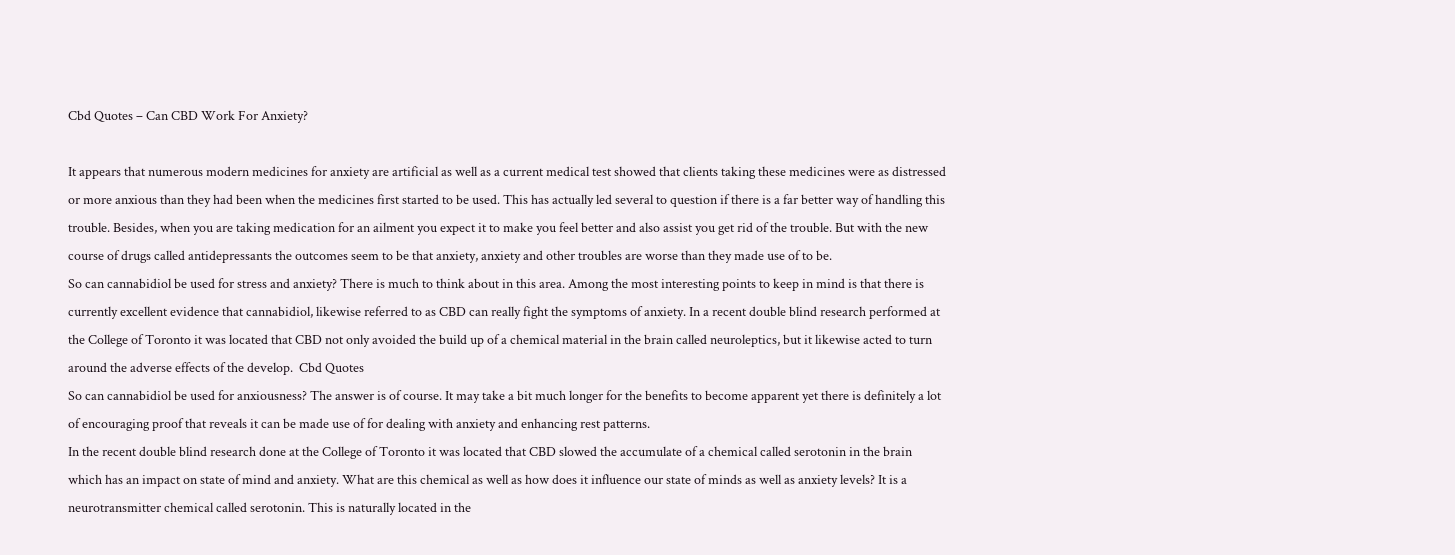Cbd Quotes – Can CBD Work For Anxiety?

It appears that numerous modern medicines for anxiety are artificial as well as a current medical test showed that clients taking these medicines were as distressed or more anxious than they had been when the medicines first started to be used. This has actually led several to question if there is a far better way of handling this trouble. Besides, when you are taking medication for an ailment you expect it to make you feel better and also assist you get rid of the trouble. But with the new course of drugs called antidepressants the outcomes seem to be that anxiety, anxiety and other troubles are worse than they made use of to be.
So can cannabidiol be used for stress and anxiety? There is much to think about in this area. Among the most interesting points to keep in mind is that there is currently excellent evidence that cannabidiol, likewise referred to as CBD can really fight the symptoms of anxiety. In a recent double blind research performed at the College of Toronto it was located that CBD not only avoided the build up of a chemical material in the brain called neuroleptics, but it likewise acted to turn around the adverse effects of the develop.  Cbd Quotes
So can cannabidiol be used for anxiousness? The answer is of course. It may take a bit much longer for the benefits to become apparent yet there is definitely a lot of encouraging proof that reveals it can be made use of for dealing with anxiety and enhancing rest patterns.
In the recent double blind research done at the College of Toronto it was located that CBD slowed the accumulate of a chemical called serotonin in the brain which has an impact on state of mind and anxiety. What are this chemical as well as how does it influence our state of minds as well as anxiety levels? It is a neurotransmitter chemical called serotonin. This is naturally located in the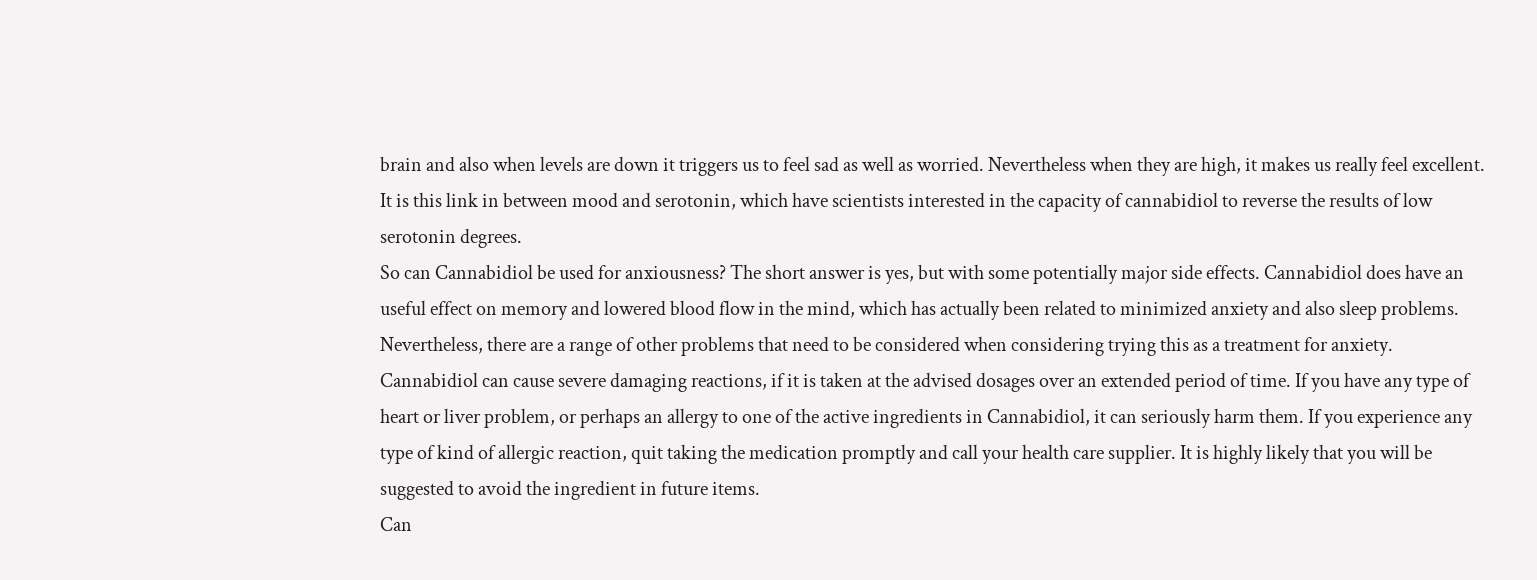brain and also when levels are down it triggers us to feel sad as well as worried. Nevertheless when they are high, it makes us really feel excellent. It is this link in between mood and serotonin, which have scientists interested in the capacity of cannabidiol to reverse the results of low serotonin degrees.
So can Cannabidiol be used for anxiousness? The short answer is yes, but with some potentially major side effects. Cannabidiol does have an useful effect on memory and lowered blood flow in the mind, which has actually been related to minimized anxiety and also sleep problems. Nevertheless, there are a range of other problems that need to be considered when considering trying this as a treatment for anxiety.
Cannabidiol can cause severe damaging reactions, if it is taken at the advised dosages over an extended period of time. If you have any type of heart or liver problem, or perhaps an allergy to one of the active ingredients in Cannabidiol, it can seriously harm them. If you experience any type of kind of allergic reaction, quit taking the medication promptly and call your health care supplier. It is highly likely that you will be suggested to avoid the ingredient in future items.
Can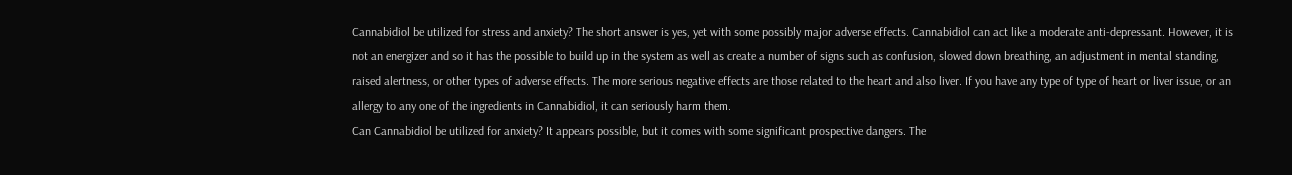Cannabidiol be utilized for stress and anxiety? The short answer is yes, yet with some possibly major adverse effects. Cannabidiol can act like a moderate anti-depressant. However, it is not an energizer and so it has the possible to build up in the system as well as create a number of signs such as confusion, slowed down breathing, an adjustment in mental standing, raised alertness, or other types of adverse effects. The more serious negative effects are those related to the heart and also liver. If you have any type of type of heart or liver issue, or an allergy to any one of the ingredients in Cannabidiol, it can seriously harm them.
Can Cannabidiol be utilized for anxiety? It appears possible, but it comes with some significant prospective dangers. The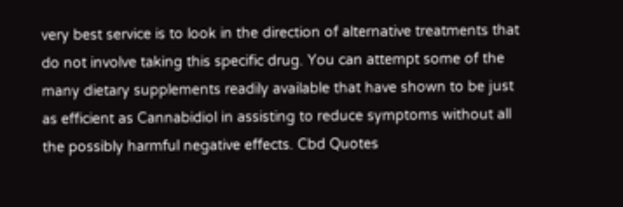very best service is to look in the direction of alternative treatments that do not involve taking this specific drug. You can attempt some of the many dietary supplements readily available that have shown to be just as efficient as Cannabidiol in assisting to reduce symptoms without all the possibly harmful negative effects. Cbd Quotes